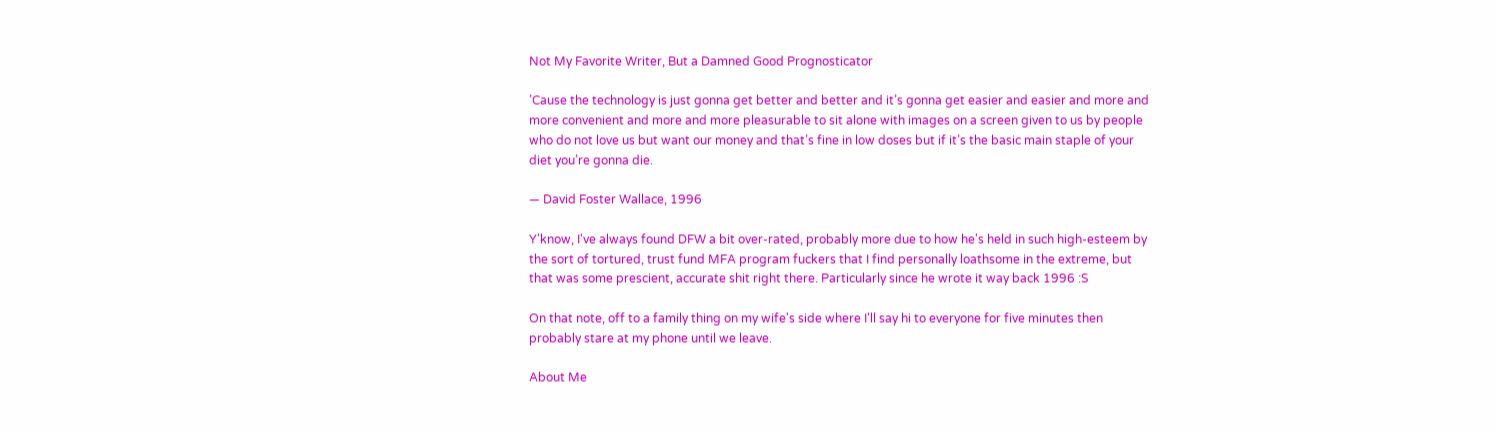Not My Favorite Writer, But a Damned Good Prognosticator

’Cause the technology is just gonna get better and better and it’s gonna get easier and easier and more and more convenient and more and more pleasurable to sit alone with images on a screen given to us by people who do not love us but want our money and that’s fine in low doses but if it’s the basic main staple of your diet you’re gonna die.

— David Foster Wallace, 1996

Y'know, I've always found DFW a bit over-rated, probably more due to how he's held in such high-esteem by the sort of tortured, trust fund MFA program fuckers that I find personally loathsome in the extreme, but that was some prescient, accurate shit right there. Particularly since he wrote it way back 1996 :S

On that note, off to a family thing on my wife's side where I'll say hi to everyone for five minutes then probably stare at my phone until we leave.

About Me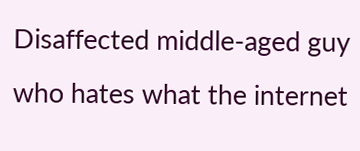Disaffected middle-aged guy who hates what the internet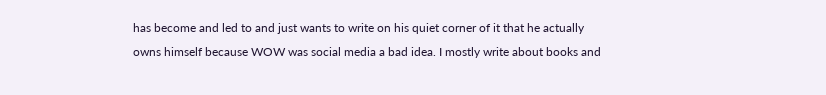has become and led to and just wants to write on his quiet corner of it that he actually owns himself because WOW was social media a bad idea. I mostly write about books and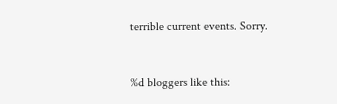terrible current events. Sorry.


%d bloggers like this: